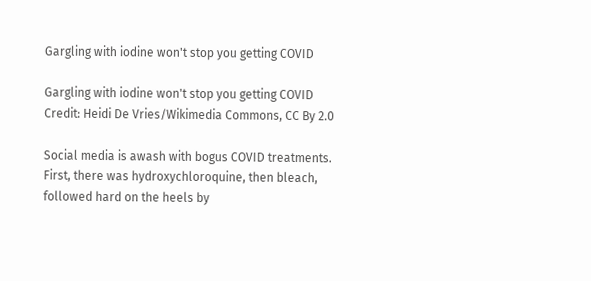Gargling with iodine won't stop you getting COVID

Gargling with iodine won't stop you getting COVID
Credit: Heidi De Vries/Wikimedia Commons, CC By 2.0

Social media is awash with bogus COVID treatments. First, there was hydroxychloroquine, then bleach, followed hard on the heels by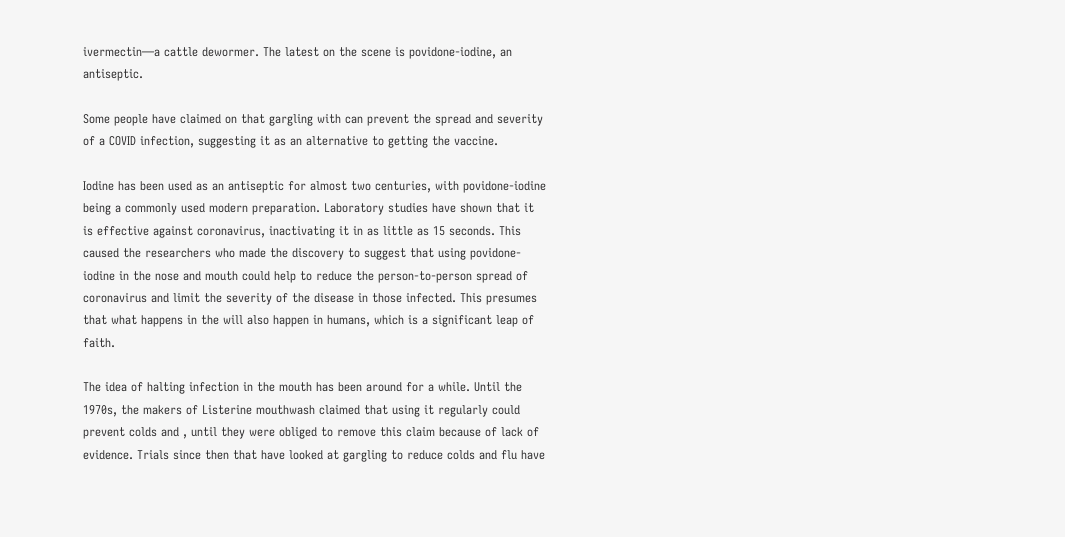ivermectin—a cattle dewormer. The latest on the scene is povidone-iodine, an antiseptic.

Some people have claimed on that gargling with can prevent the spread and severity of a COVID infection, suggesting it as an alternative to getting the vaccine.

Iodine has been used as an antiseptic for almost two centuries, with povidone-iodine being a commonly used modern preparation. Laboratory studies have shown that it is effective against coronavirus, inactivating it in as little as 15 seconds. This caused the researchers who made the discovery to suggest that using povidone-iodine in the nose and mouth could help to reduce the person-to-person spread of coronavirus and limit the severity of the disease in those infected. This presumes that what happens in the will also happen in humans, which is a significant leap of faith.

The idea of halting infection in the mouth has been around for a while. Until the 1970s, the makers of Listerine mouthwash claimed that using it regularly could prevent colds and , until they were obliged to remove this claim because of lack of evidence. Trials since then that have looked at gargling to reduce colds and flu have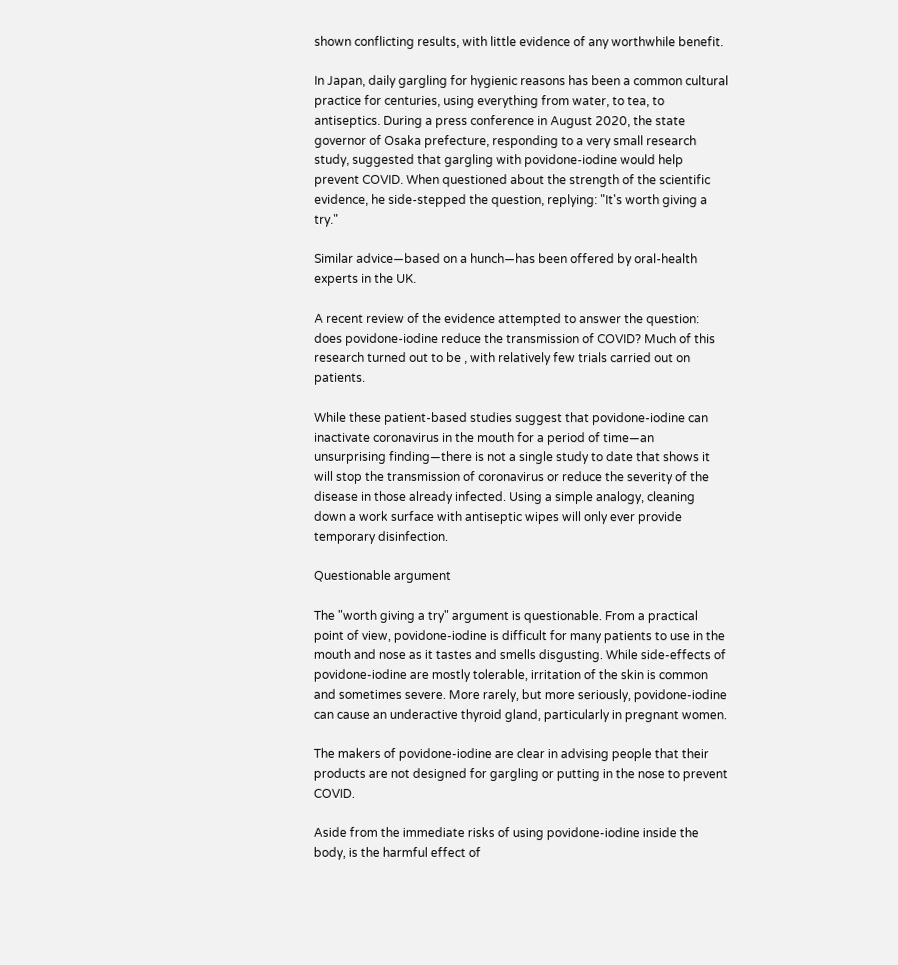shown conflicting results, with little evidence of any worthwhile benefit.

In Japan, daily gargling for hygienic reasons has been a common cultural practice for centuries, using everything from water, to tea, to antiseptics. During a press conference in August 2020, the state governor of Osaka prefecture, responding to a very small research study, suggested that gargling with povidone-iodine would help prevent COVID. When questioned about the strength of the scientific evidence, he side-stepped the question, replying: "It's worth giving a try."

Similar advice—based on a hunch—has been offered by oral-health experts in the UK.

A recent review of the evidence attempted to answer the question: does povidone-iodine reduce the transmission of COVID? Much of this research turned out to be , with relatively few trials carried out on patients.

While these patient-based studies suggest that povidone-iodine can inactivate coronavirus in the mouth for a period of time—an unsurprising finding—there is not a single study to date that shows it will stop the transmission of coronavirus or reduce the severity of the disease in those already infected. Using a simple analogy, cleaning down a work surface with antiseptic wipes will only ever provide temporary disinfection.

Questionable argument

The "worth giving a try" argument is questionable. From a practical point of view, povidone-iodine is difficult for many patients to use in the mouth and nose as it tastes and smells disgusting. While side-effects of povidone-iodine are mostly tolerable, irritation of the skin is common and sometimes severe. More rarely, but more seriously, povidone-iodine can cause an underactive thyroid gland, particularly in pregnant women.

The makers of povidone-iodine are clear in advising people that their products are not designed for gargling or putting in the nose to prevent COVID.

Aside from the immediate risks of using povidone-iodine inside the body, is the harmful effect of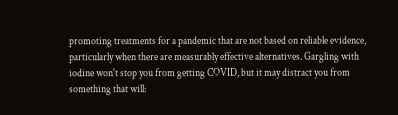promoting treatments for a pandemic that are not based on reliable evidence, particularly when there are measurably effective alternatives. Gargling with iodine won't stop you from getting COVID, but it may distract you from something that will: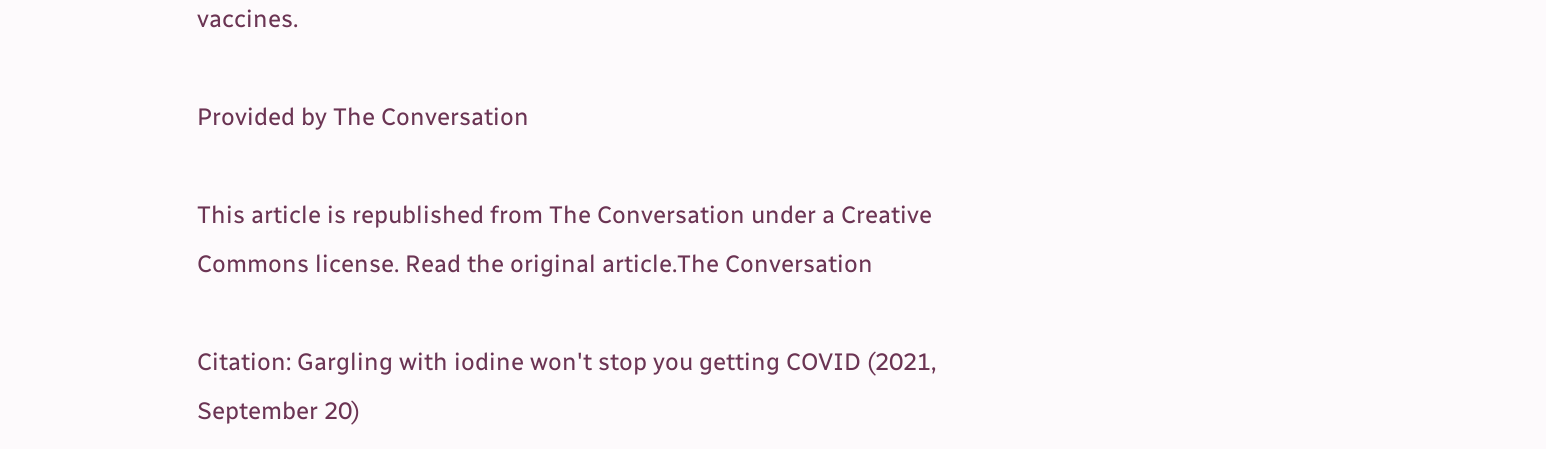vaccines.

Provided by The Conversation

This article is republished from The Conversation under a Creative Commons license. Read the original article.The Conversation

Citation: Gargling with iodine won't stop you getting COVID (2021, September 20)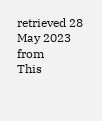retrieved 28 May 2023 from
This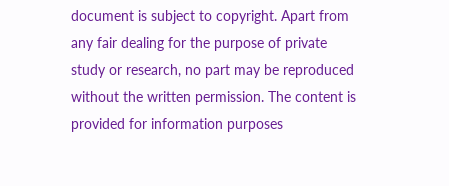document is subject to copyright. Apart from any fair dealing for the purpose of private study or research, no part may be reproduced without the written permission. The content is provided for information purposes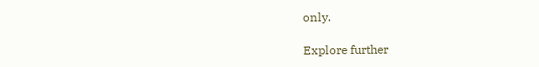only.

Explore further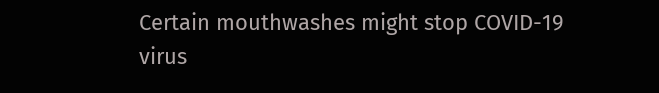Certain mouthwashes might stop COVID-19 virus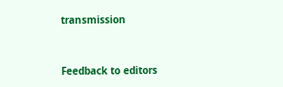transmission


Feedback to editors